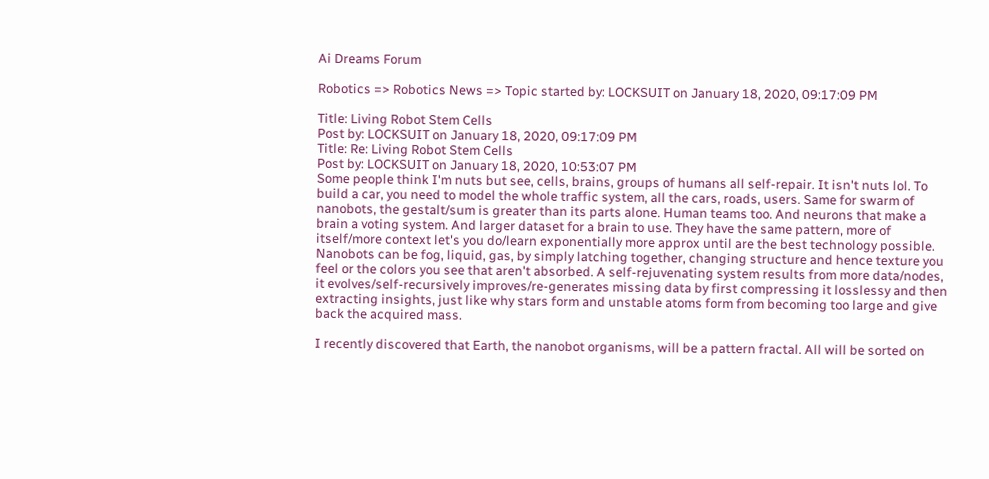Ai Dreams Forum

Robotics => Robotics News => Topic started by: LOCKSUIT on January 18, 2020, 09:17:09 PM

Title: Living Robot Stem Cells
Post by: LOCKSUIT on January 18, 2020, 09:17:09 PM
Title: Re: Living Robot Stem Cells
Post by: LOCKSUIT on January 18, 2020, 10:53:07 PM
Some people think I'm nuts but see, cells, brains, groups of humans all self-repair. It isn't nuts lol. To build a car, you need to model the whole traffic system, all the cars, roads, users. Same for swarm of nanobots, the gestalt/sum is greater than its parts alone. Human teams too. And neurons that make a brain a voting system. And larger dataset for a brain to use. They have the same pattern, more of itself/more context let's you do/learn exponentially more approx until are the best technology possible. Nanobots can be fog, liquid, gas, by simply latching together, changing structure and hence texture you feel or the colors you see that aren't absorbed. A self-rejuvenating system results from more data/nodes, it evolves/self-recursively improves/re-generates missing data by first compressing it losslessy and then extracting insights, just like why stars form and unstable atoms form from becoming too large and give back the acquired mass.

I recently discovered that Earth, the nanobot organisms, will be a pattern fractal. All will be sorted on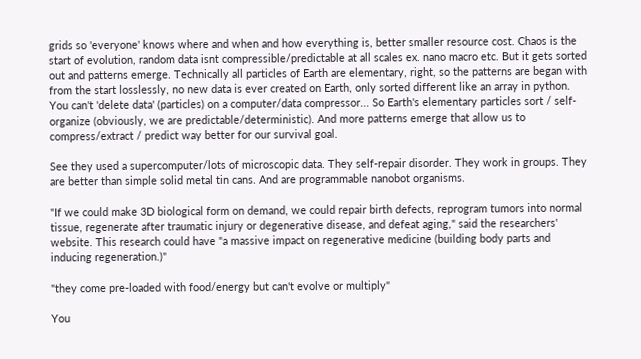grids so 'everyone' knows where and when and how everything is, better smaller resource cost. Chaos is the start of evolution, random data isnt compressible/predictable at all scales ex. nano macro etc. But it gets sorted out and patterns emerge. Technically all particles of Earth are elementary, right, so the patterns are began with from the start losslessly, no new data is ever created on Earth, only sorted different like an array in python. You can't 'delete data' (particles) on a computer/data compressor... So Earth's elementary particles sort / self-organize (obviously, we are predictable/deterministic). And more patterns emerge that allow us to compress/extract / predict way better for our survival goal.

See they used a supercomputer/lots of microscopic data. They self-repair disorder. They work in groups. They are better than simple solid metal tin cans. And are programmable nanobot organisms.

"If we could make 3D biological form on demand, we could repair birth defects, reprogram tumors into normal tissue, regenerate after traumatic injury or degenerative disease, and defeat aging," said the researchers' website. This research could have "a massive impact on regenerative medicine (building body parts and inducing regeneration.)"

"they come pre-loaded with food/energy but can't evolve or multiply"

You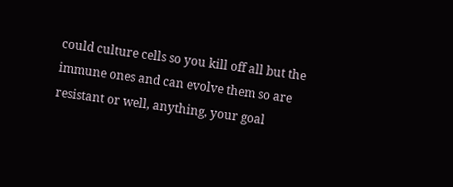could culture cells so you kill off all but the immune ones and can evolve them so are resistant or well, anything, your goal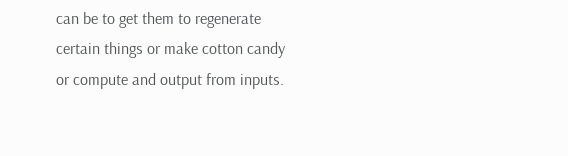can be to get them to regenerate certain things or make cotton candy or compute and output from inputs.